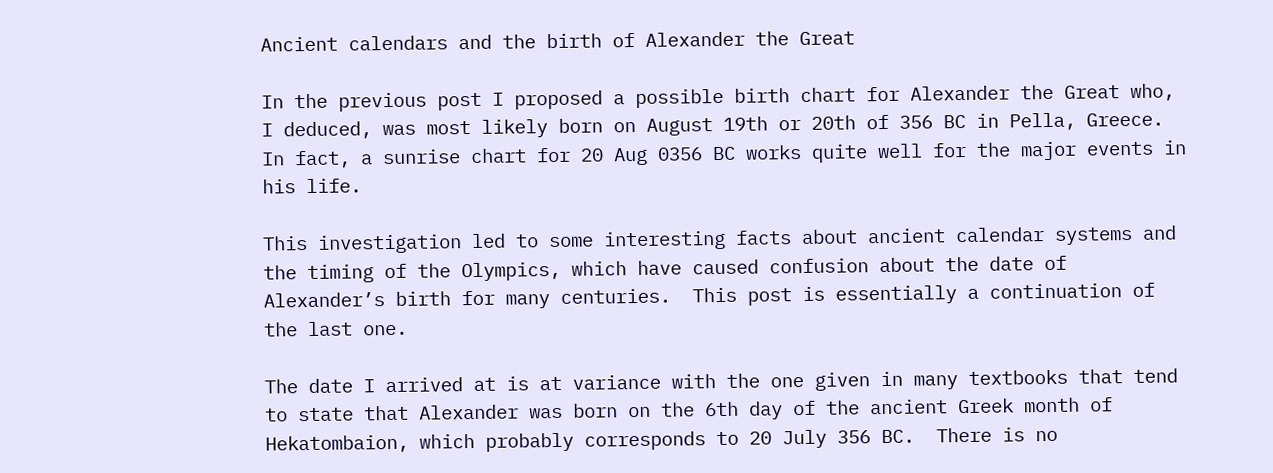Ancient calendars and the birth of Alexander the Great

In the previous post I proposed a possible birth chart for Alexander the Great who, I deduced, was most likely born on August 19th or 20th of 356 BC in Pella, Greece.   In fact, a sunrise chart for 20 Aug 0356 BC works quite well for the major events in his life.

This investigation led to some interesting facts about ancient calendar systems and the timing of the Olympics, which have caused confusion about the date of Alexander’s birth for many centuries.  This post is essentially a continuation of the last one.

The date I arrived at is at variance with the one given in many textbooks that tend to state that Alexander was born on the 6th day of the ancient Greek month of Hekatombaion, which probably corresponds to 20 July 356 BC.  There is no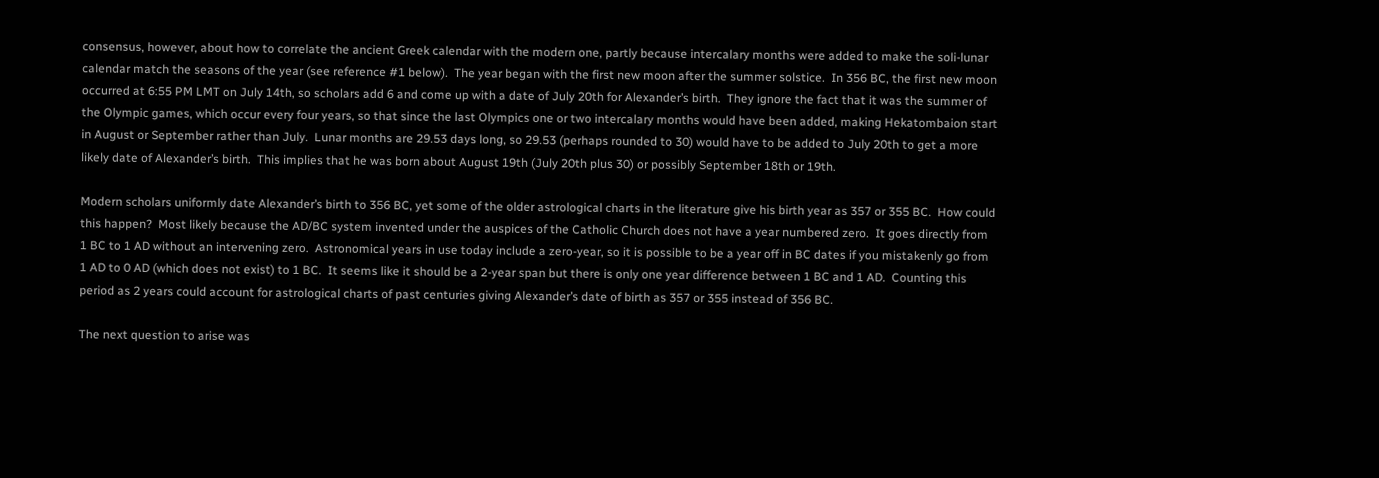consensus, however, about how to correlate the ancient Greek calendar with the modern one, partly because intercalary months were added to make the soli-lunar calendar match the seasons of the year (see reference #1 below).  The year began with the first new moon after the summer solstice.  In 356 BC, the first new moon occurred at 6:55 PM LMT on July 14th, so scholars add 6 and come up with a date of July 20th for Alexander’s birth.  They ignore the fact that it was the summer of the Olympic games, which occur every four years, so that since the last Olympics one or two intercalary months would have been added, making Hekatombaion start in August or September rather than July.  Lunar months are 29.53 days long, so 29.53 (perhaps rounded to 30) would have to be added to July 20th to get a more likely date of Alexander’s birth.  This implies that he was born about August 19th (July 20th plus 30) or possibly September 18th or 19th.

Modern scholars uniformly date Alexander’s birth to 356 BC, yet some of the older astrological charts in the literature give his birth year as 357 or 355 BC.  How could this happen?  Most likely because the AD/BC system invented under the auspices of the Catholic Church does not have a year numbered zero.  It goes directly from 1 BC to 1 AD without an intervening zero.  Astronomical years in use today include a zero-year, so it is possible to be a year off in BC dates if you mistakenly go from 1 AD to 0 AD (which does not exist) to 1 BC.  It seems like it should be a 2-year span but there is only one year difference between 1 BC and 1 AD.  Counting this period as 2 years could account for astrological charts of past centuries giving Alexander’s date of birth as 357 or 355 instead of 356 BC.

The next question to arise was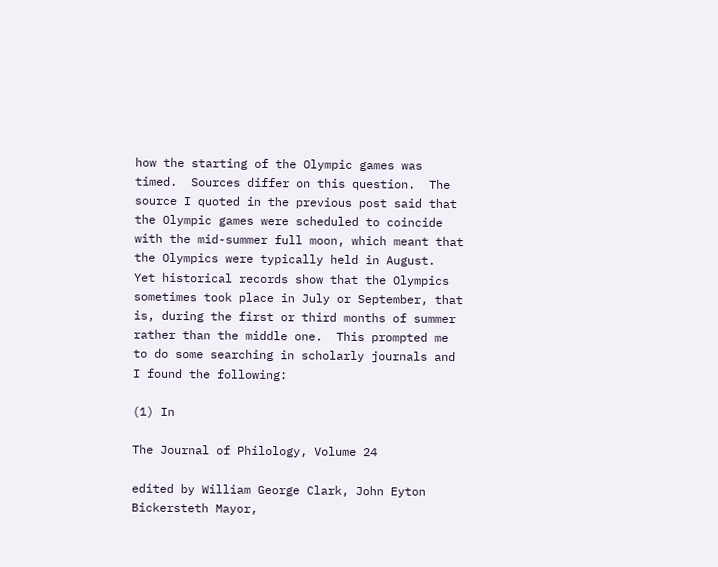how the starting of the Olympic games was timed.  Sources differ on this question.  The source I quoted in the previous post said that the Olympic games were scheduled to coincide with the mid-summer full moon, which meant that the Olympics were typically held in August.  Yet historical records show that the Olympics sometimes took place in July or September, that is, during the first or third months of summer rather than the middle one.  This prompted me to do some searching in scholarly journals and I found the following:

(1) In

The Journal of Philology, Volume 24

edited by William George Clark, John Eyton Bickersteth Mayor,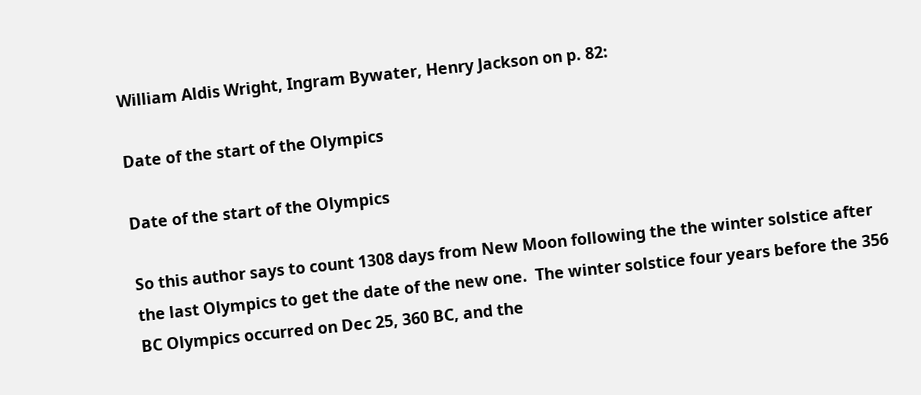William Aldis Wright, Ingram Bywater, Henry Jackson on p. 82:

Date of the start of the Olympics

Date of the start of the Olympics

So this author says to count 1308 days from New Moon following the the winter solstice after the last Olympics to get the date of the new one.  The winter solstice four years before the 356 BC Olympics occurred on Dec 25, 360 BC, and the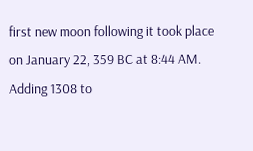first new moon following it took place on January 22, 359 BC at 8:44 AM.  Adding 1308 to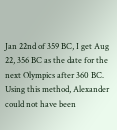Jan 22nd of 359 BC, I get Aug 22, 356 BC as the date for the next Olympics after 360 BC.   Using this method, Alexander could not have been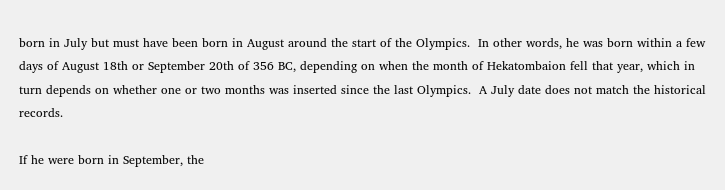born in July but must have been born in August around the start of the Olympics.  In other words, he was born within a few days of August 18th or September 20th of 356 BC, depending on when the month of Hekatombaion fell that year, which in turn depends on whether one or two months was inserted since the last Olympics.  A July date does not match the historical records.

If he were born in September, the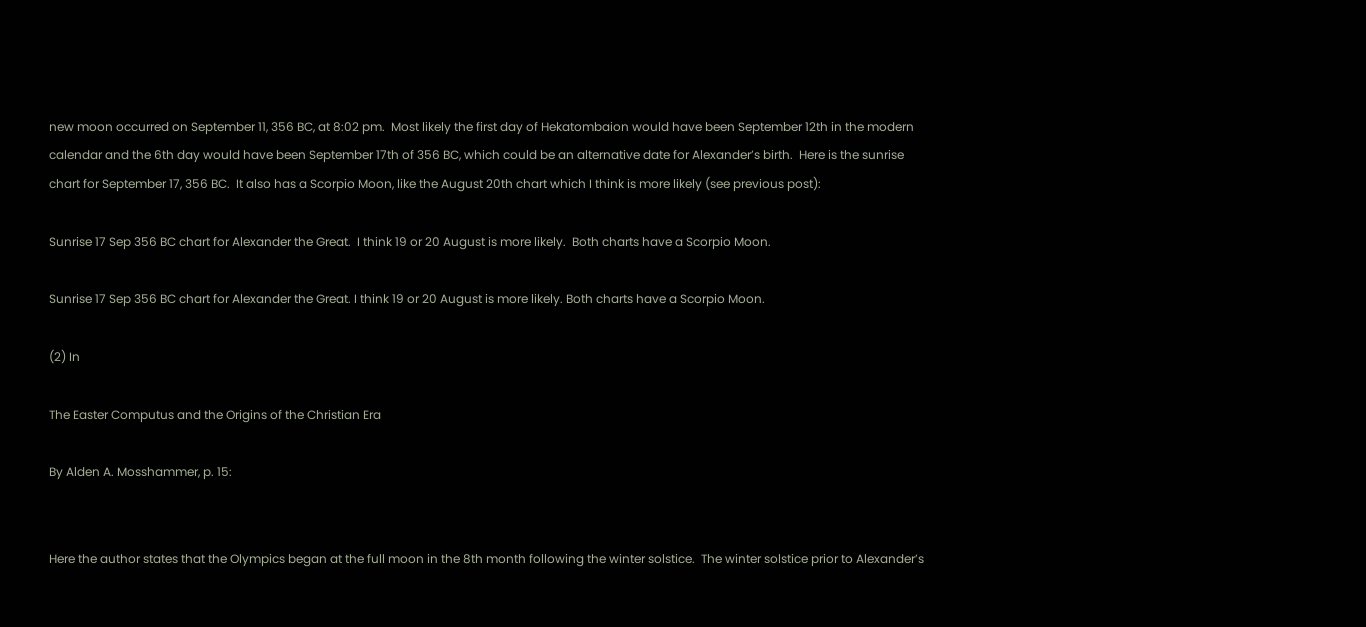new moon occurred on September 11, 356 BC, at 8:02 pm.  Most likely the first day of Hekatombaion would have been September 12th in the modern calendar and the 6th day would have been September 17th of 356 BC, which could be an alternative date for Alexander’s birth.  Here is the sunrise chart for September 17, 356 BC.  It also has a Scorpio Moon, like the August 20th chart which I think is more likely (see previous post):

Sunrise 17 Sep 356 BC chart for Alexander the Great.  I think 19 or 20 August is more likely.  Both charts have a Scorpio Moon.

Sunrise 17 Sep 356 BC chart for Alexander the Great. I think 19 or 20 August is more likely. Both charts have a Scorpio Moon.

(2) In

The Easter Computus and the Origins of the Christian Era

By Alden A. Mosshammer, p. 15:


Here the author states that the Olympics began at the full moon in the 8th month following the winter solstice.  The winter solstice prior to Alexander’s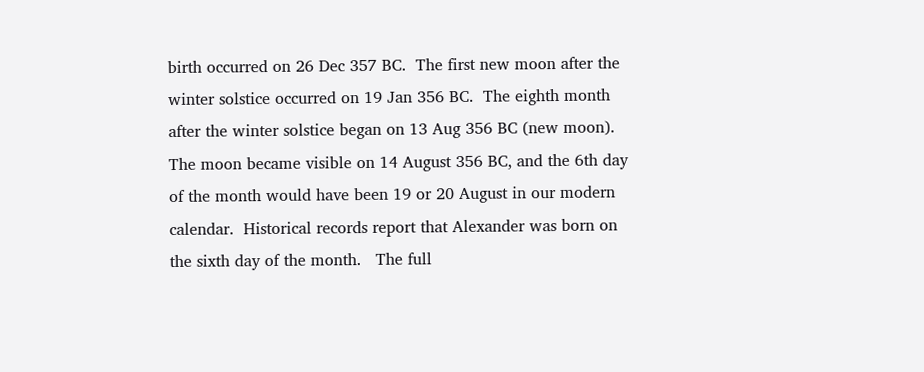birth occurred on 26 Dec 357 BC.  The first new moon after the winter solstice occurred on 19 Jan 356 BC.  The eighth month after the winter solstice began on 13 Aug 356 BC (new moon).  The moon became visible on 14 August 356 BC, and the 6th day of the month would have been 19 or 20 August in our modern calendar.  Historical records report that Alexander was born on the sixth day of the month.   The full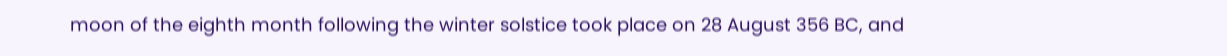moon of the eighth month following the winter solstice took place on 28 August 356 BC, and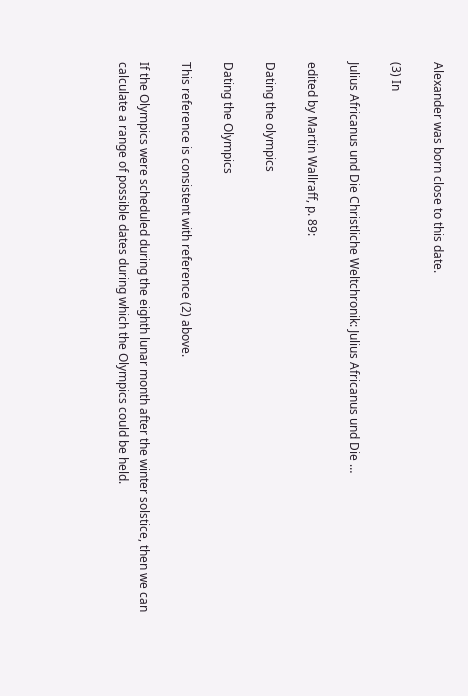Alexander was born close to this date.

(3) In

Julius Africanus und Die Christliche Weltchronik: Julius Africanus und Die …

edited by Martin Wallraff, p. 89:

Dating the olympics

Dating the Olympics

This reference is consistent with reference (2) above.

If the Olympics were scheduled during the eighth lunar month after the winter solstice, then we can calculate a range of possible dates during which the Olympics could be held.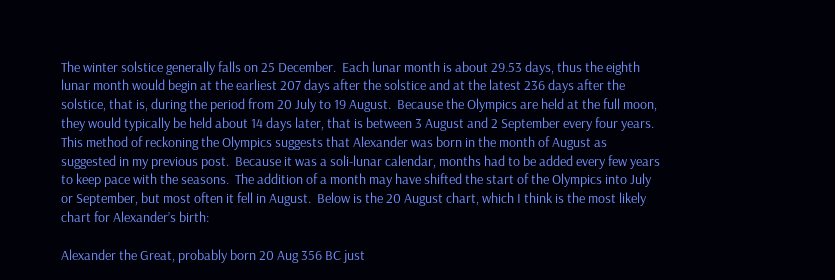The winter solstice generally falls on 25 December.  Each lunar month is about 29.53 days, thus the eighth lunar month would begin at the earliest 207 days after the solstice and at the latest 236 days after the solstice, that is, during the period from 20 July to 19 August.  Because the Olympics are held at the full moon, they would typically be held about 14 days later, that is between 3 August and 2 September every four years.  This method of reckoning the Olympics suggests that Alexander was born in the month of August as suggested in my previous post.  Because it was a soli-lunar calendar, months had to be added every few years to keep pace with the seasons.  The addition of a month may have shifted the start of the Olympics into July or September, but most often it fell in August.  Below is the 20 August chart, which I think is the most likely chart for Alexander’s birth:

Alexander the Great, probably born 20 Aug 356 BC just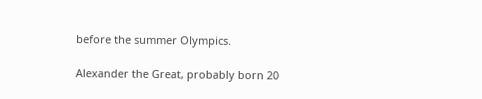before the summer Olympics.

Alexander the Great, probably born 20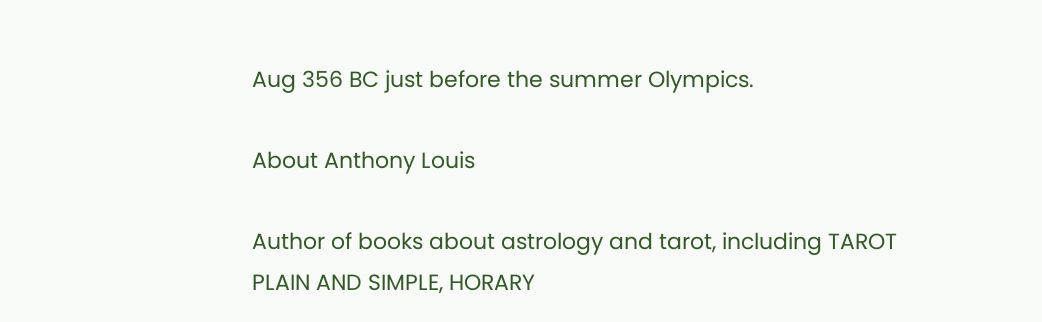Aug 356 BC just before the summer Olympics.

About Anthony Louis

Author of books about astrology and tarot, including TAROT PLAIN AND SIMPLE, HORARY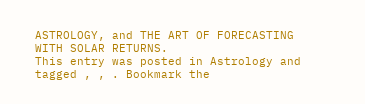ASTROLOGY, and THE ART OF FORECASTING WITH SOLAR RETURNS.
This entry was posted in Astrology and tagged , , . Bookmark the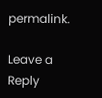permalink.

Leave a Reply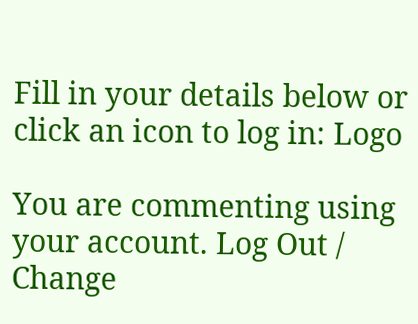Fill in your details below or click an icon to log in: Logo

You are commenting using your account. Log Out /  Change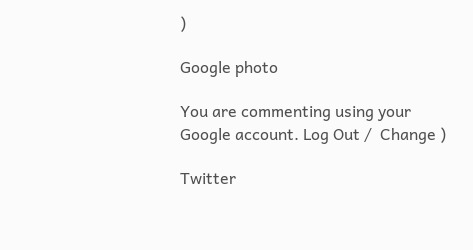)

Google photo

You are commenting using your Google account. Log Out /  Change )

Twitter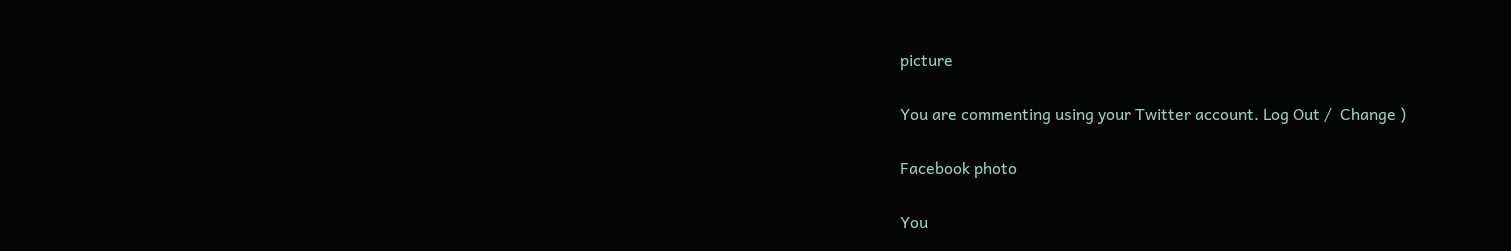picture

You are commenting using your Twitter account. Log Out /  Change )

Facebook photo

You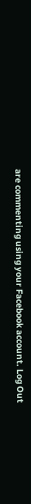are commenting using your Facebook account. Log Out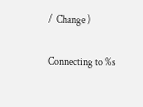/  Change )

Connecting to %s